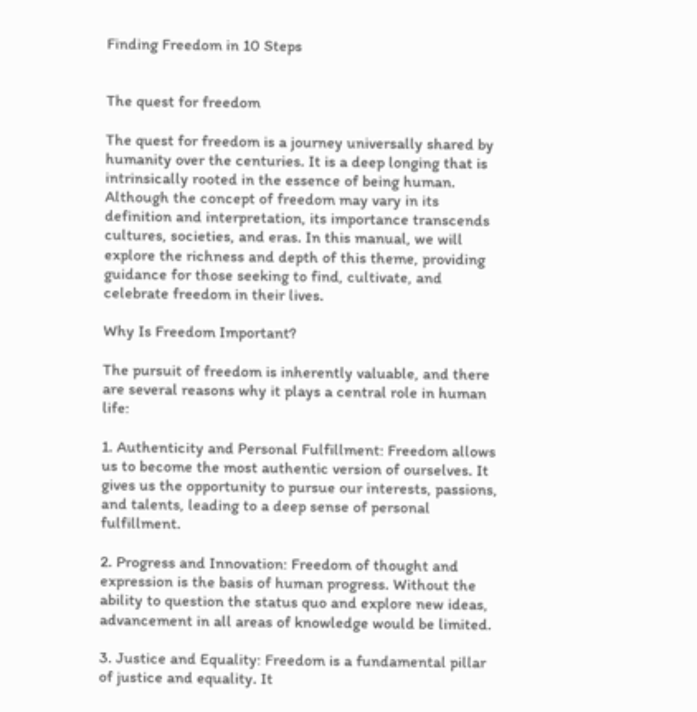Finding Freedom in 10 Steps


The quest for freedom

The quest for freedom is a journey universally shared by humanity over the centuries. It is a deep longing that is intrinsically rooted in the essence of being human. Although the concept of freedom may vary in its definition and interpretation, its importance transcends cultures, societies, and eras. In this manual, we will explore the richness and depth of this theme, providing guidance for those seeking to find, cultivate, and celebrate freedom in their lives.

Why Is Freedom Important?

The pursuit of freedom is inherently valuable, and there are several reasons why it plays a central role in human life:

1. Authenticity and Personal Fulfillment: Freedom allows us to become the most authentic version of ourselves. It gives us the opportunity to pursue our interests, passions, and talents, leading to a deep sense of personal fulfillment.

2. Progress and Innovation: Freedom of thought and expression is the basis of human progress. Without the ability to question the status quo and explore new ideas, advancement in all areas of knowledge would be limited.

3. Justice and Equality: Freedom is a fundamental pillar of justice and equality. It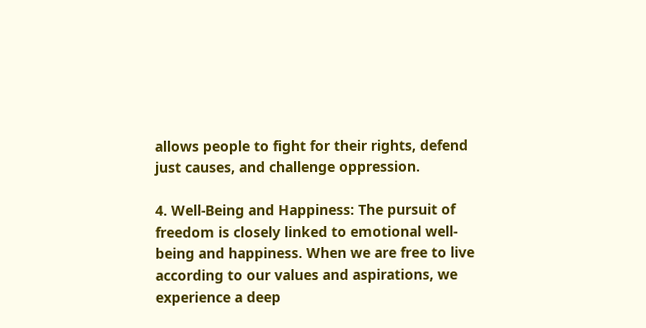allows people to fight for their rights, defend just causes, and challenge oppression.

4. Well-Being and Happiness: The pursuit of freedom is closely linked to emotional well-being and happiness. When we are free to live according to our values and aspirations, we experience a deep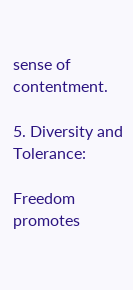sense of contentment.

5. Diversity and Tolerance:

Freedom promotes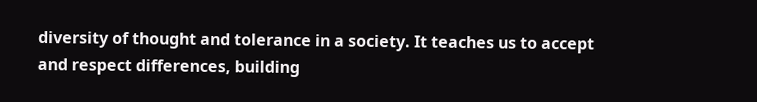diversity of thought and tolerance in a society. It teaches us to accept and respect differences, building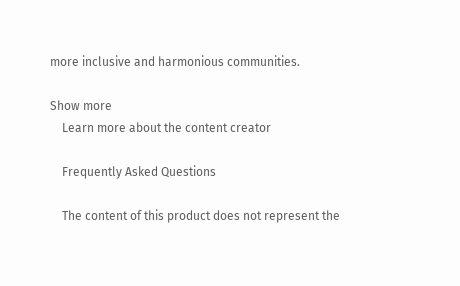more inclusive and harmonious communities.

Show more
    Learn more about the content creator

    Frequently Asked Questions

    The content of this product does not represent the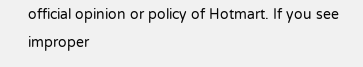official opinion or policy of Hotmart. If you see improper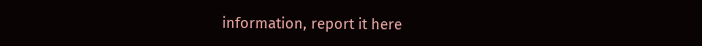information, report it here